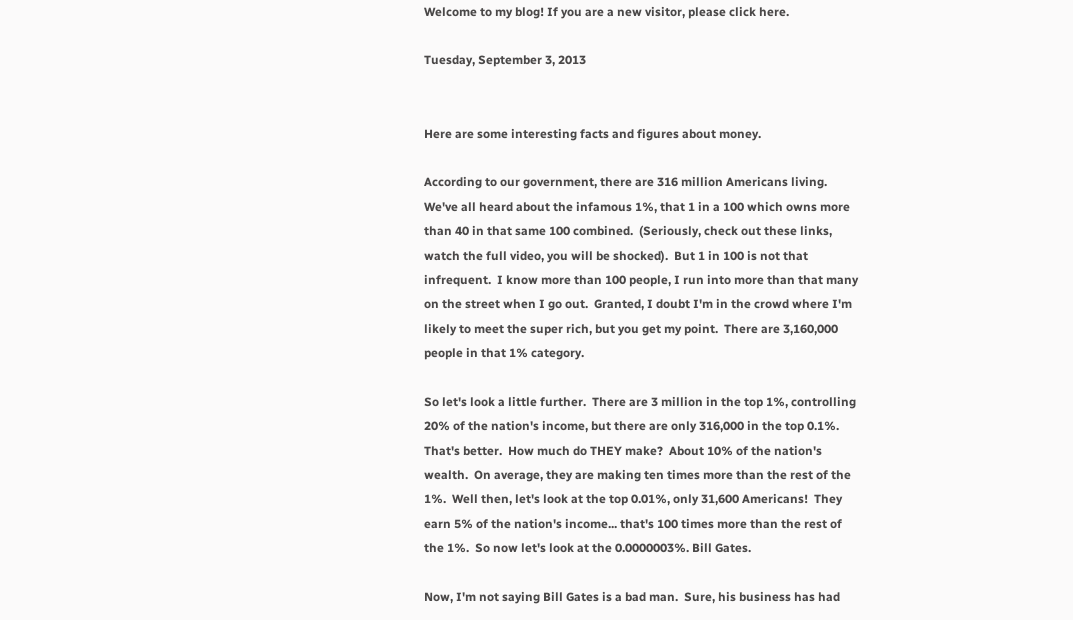Welcome to my blog! If you are a new visitor, please click here.

Tuesday, September 3, 2013


Here are some interesting facts and figures about money.

According to our government, there are 316 million Americans living.  We've all heard about the infamous 1%, that 1 in a 100 which owns more than 40 in that same 100 combined.  (Seriously, check out these links, watch the full video, you will be shocked).  But 1 in 100 is not that infrequent.  I know more than 100 people, I run into more than that many on the street when I go out.  Granted, I doubt I'm in the crowd where I'm likely to meet the super rich, but you get my point.  There are 3,160,000 people in that 1% category.

So let's look a little further.  There are 3 million in the top 1%, controlling 20% of the nation's income, but there are only 316,000 in the top 0.1%.  That's better.  How much do THEY make?  About 10% of the nation's wealth.  On average, they are making ten times more than the rest of the 1%.  Well then, let's look at the top 0.01%, only 31,600 Americans!  They earn 5% of the nation's income... that's 100 times more than the rest of the 1%.  So now let's look at the 0.0000003%. Bill Gates.

Now, I'm not saying Bill Gates is a bad man.  Sure, his business has had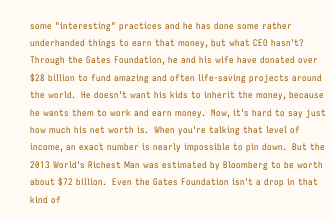some "interesting" practices and he has done some rather underhanded things to earn that money, but what CEO hasn't?  Through the Gates Foundation, he and his wife have donated over $28 billion to fund amazing and often life-saving projects around the world.  He doesn't want his kids to inherit the money, because he wants them to work and earn money.  Now, it's hard to say just how much his net worth is.  When you're talking that level of income, an exact number is nearly impossible to pin down.  But the 2013 World's Richest Man was estimated by Bloomberg to be worth about $72 billion.  Even the Gates Foundation isn't a drop in that kind of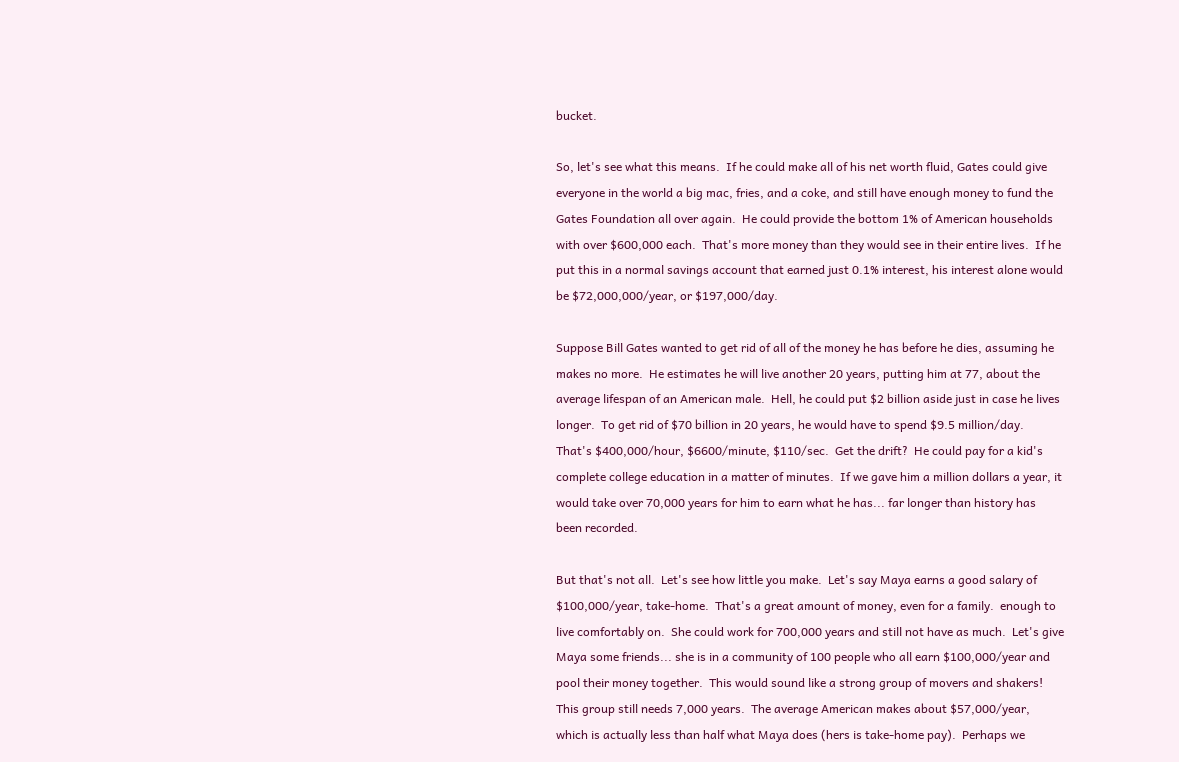bucket.

So, let's see what this means.  If he could make all of his net worth fluid, Gates could give everyone in the world a big mac, fries, and a coke, and still have enough money to fund the Gates Foundation all over again.  He could provide the bottom 1% of American households with over $600,000 each.  That's more money than they would see in their entire lives.  If he put this in a normal savings account that earned just 0.1% interest, his interest alone would be $72,000,000/year, or $197,000/day.

Suppose Bill Gates wanted to get rid of all of the money he has before he dies, assuming he makes no more.  He estimates he will live another 20 years, putting him at 77, about the average lifespan of an American male.  Hell, he could put $2 billion aside just in case he lives longer.  To get rid of $70 billion in 20 years, he would have to spend $9.5 million/day.  That's $400,000/hour, $6600/minute, $110/sec.  Get the drift?  He could pay for a kid's complete college education in a matter of minutes.  If we gave him a million dollars a year, it would take over 70,000 years for him to earn what he has... far longer than history has been recorded.

But that's not all.  Let's see how little you make.  Let's say Maya earns a good salary of $100,000/year, take-home.  That's a great amount of money, even for a family.  enough to live comfortably on.  She could work for 700,000 years and still not have as much.  Let's give Maya some friends... she is in a community of 100 people who all earn $100,000/year and pool their money together.  This would sound like a strong group of movers and shakers!  This group still needs 7,000 years.  The average American makes about $57,000/year, which is actually less than half what Maya does (hers is take-home pay).  Perhaps we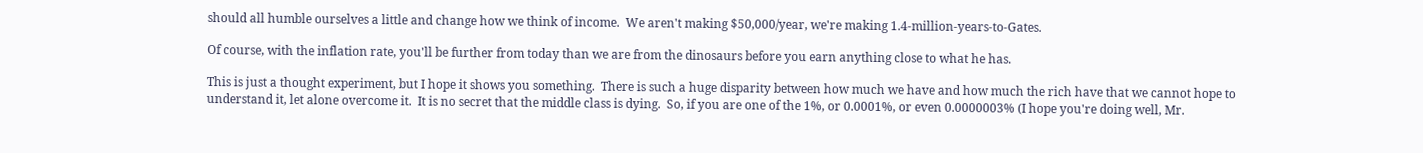should all humble ourselves a little and change how we think of income.  We aren't making $50,000/year, we're making 1.4-million-years-to-Gates.

Of course, with the inflation rate, you'll be further from today than we are from the dinosaurs before you earn anything close to what he has.

This is just a thought experiment, but I hope it shows you something.  There is such a huge disparity between how much we have and how much the rich have that we cannot hope to understand it, let alone overcome it.  It is no secret that the middle class is dying.  So, if you are one of the 1%, or 0.0001%, or even 0.0000003% (I hope you're doing well, Mr.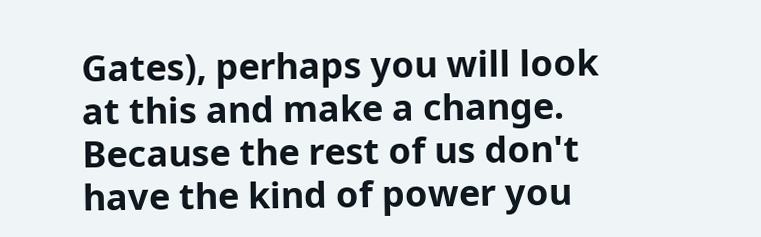Gates), perhaps you will look at this and make a change.  Because the rest of us don't have the kind of power you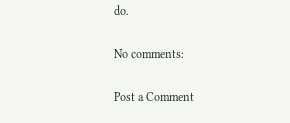do.

No comments:

Post a Comment